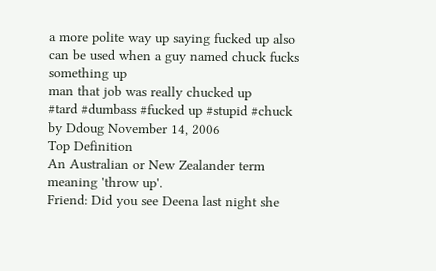a more polite way up saying fucked up also can be used when a guy named chuck fucks something up
man that job was really chucked up
#tard #dumbass #fucked up #stupid #chuck
by Ddoug November 14, 2006
Top Definition
An Australian or New Zealander term meaning 'throw up'.
Friend: Did you see Deena last night she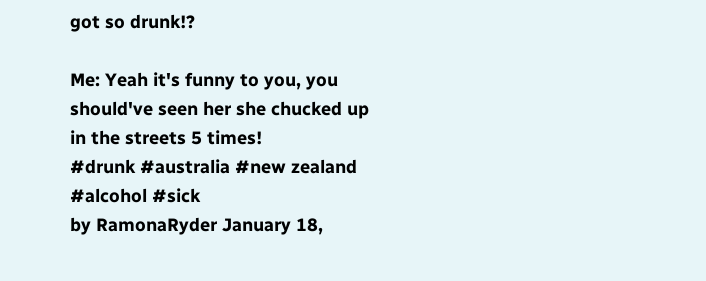got so drunk!?

Me: Yeah it's funny to you, you should've seen her she chucked up in the streets 5 times!
#drunk #australia #new zealand #alcohol #sick
by RamonaRyder January 18,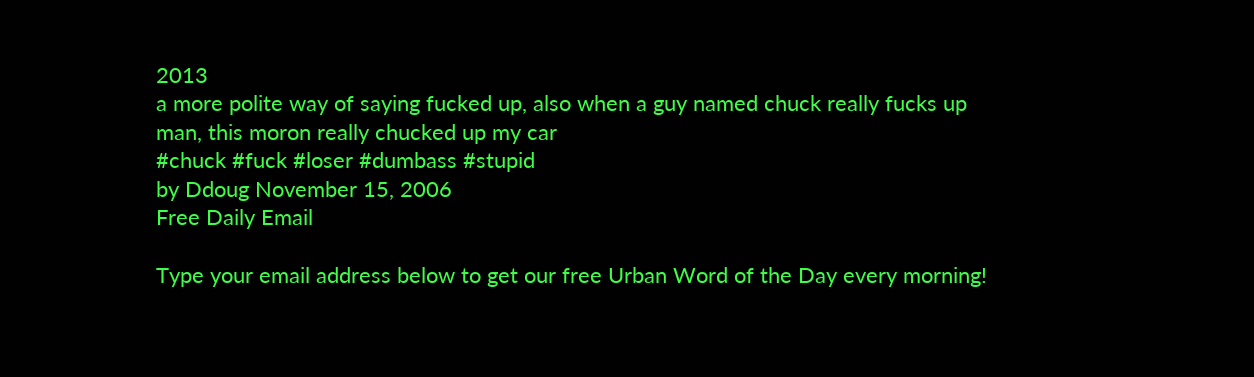2013
a more polite way of saying fucked up, also when a guy named chuck really fucks up
man, this moron really chucked up my car
#chuck #fuck #loser #dumbass #stupid
by Ddoug November 15, 2006
Free Daily Email

Type your email address below to get our free Urban Word of the Day every morning!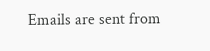Emails are sent from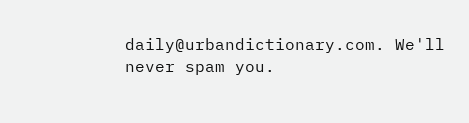daily@urbandictionary.com. We'll never spam you.